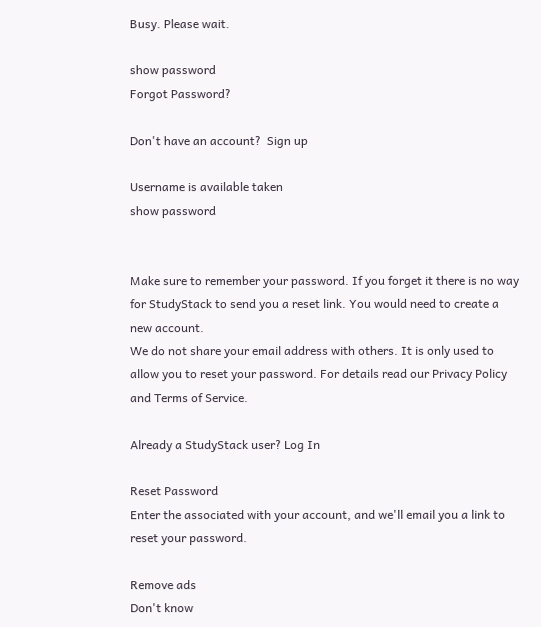Busy. Please wait.

show password
Forgot Password?

Don't have an account?  Sign up

Username is available taken
show password


Make sure to remember your password. If you forget it there is no way for StudyStack to send you a reset link. You would need to create a new account.
We do not share your email address with others. It is only used to allow you to reset your password. For details read our Privacy Policy and Terms of Service.

Already a StudyStack user? Log In

Reset Password
Enter the associated with your account, and we'll email you a link to reset your password.

Remove ads
Don't know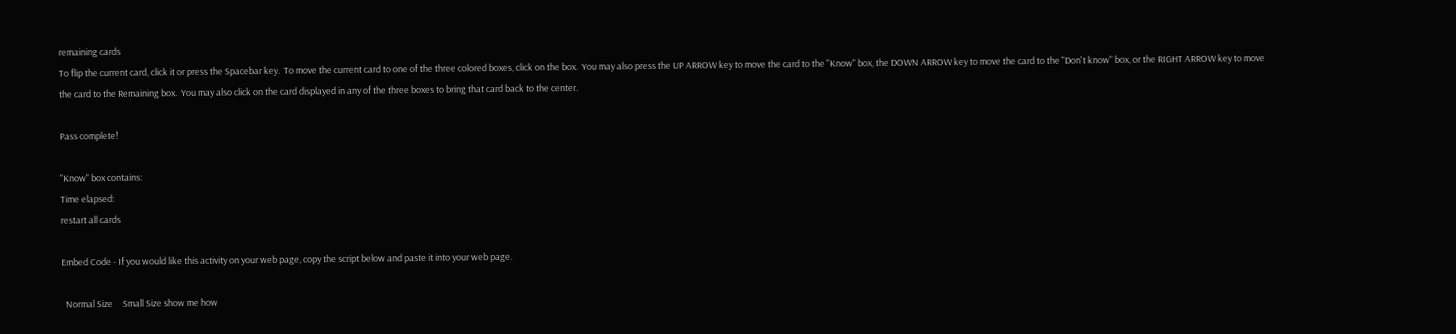remaining cards
To flip the current card, click it or press the Spacebar key.  To move the current card to one of the three colored boxes, click on the box.  You may also press the UP ARROW key to move the card to the "Know" box, the DOWN ARROW key to move the card to the "Don't know" box, or the RIGHT ARROW key to move the card to the Remaining box.  You may also click on the card displayed in any of the three boxes to bring that card back to the center.

Pass complete!

"Know" box contains:
Time elapsed:
restart all cards

Embed Code - If you would like this activity on your web page, copy the script below and paste it into your web page.

  Normal Size     Small Size show me how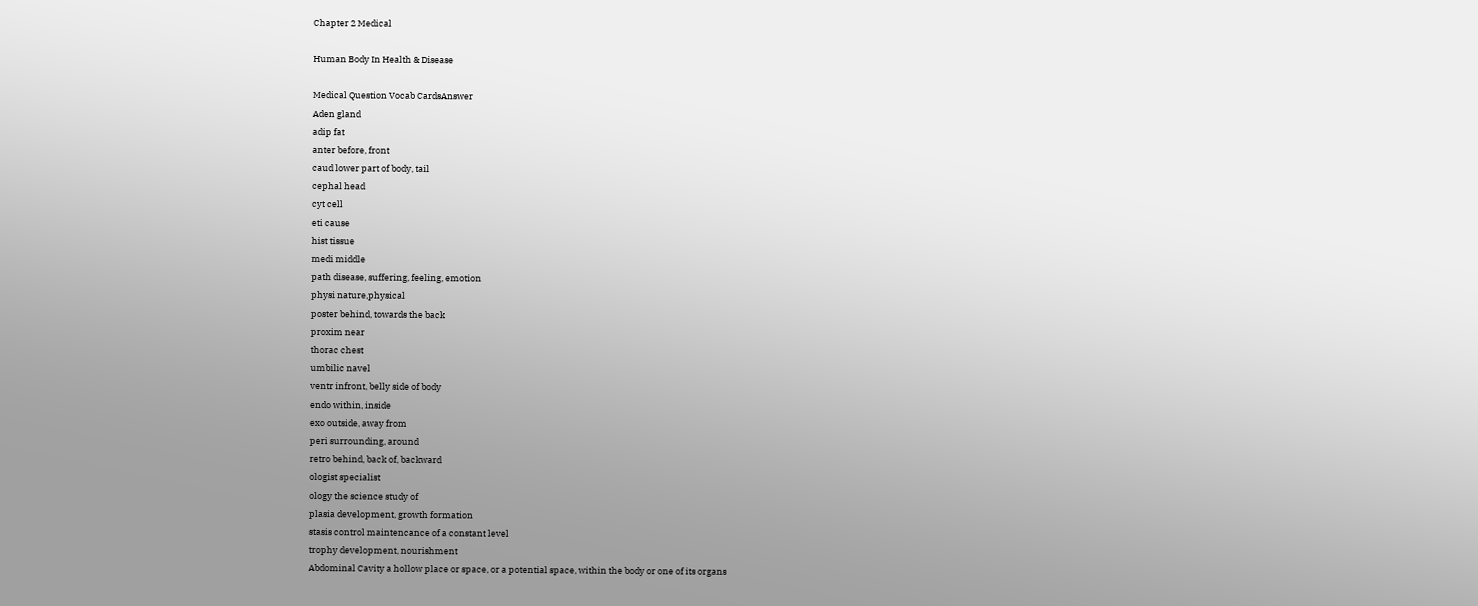Chapter 2 Medical

Human Body In Health & Disease

Medical Question Vocab CardsAnswer
Aden gland
adip fat
anter before, front
caud lower part of body, tail
cephal head
cyt cell
eti cause
hist tissue
medi middle
path disease, suffering, feeling, emotion
physi nature,physical
poster behind, towards the back
proxim near
thorac chest
umbilic navel
ventr infront, belly side of body
endo within, inside
exo outside, away from
peri surrounding, around
retro behind, back of, backward
ologist specialist
ology the science study of
plasia development, growth formation
stasis control maintencance of a constant level
trophy development, nourishment
Abdominal Cavity a hollow place or space, or a potential space, within the body or one of its organs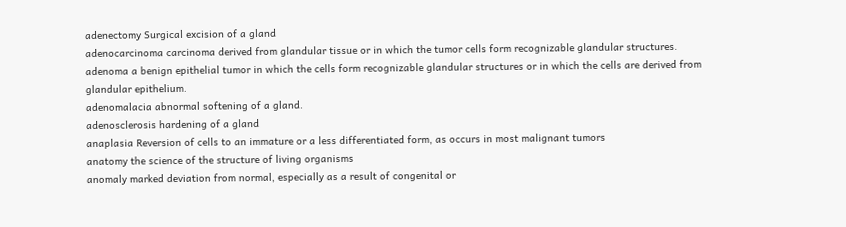adenectomy Surgical excision of a gland
adenocarcinoma carcinoma derived from glandular tissue or in which the tumor cells form recognizable glandular structures.
adenoma a benign epithelial tumor in which the cells form recognizable glandular structures or in which the cells are derived from glandular epithelium.
adenomalacia abnormal softening of a gland.
adenosclerosis hardening of a gland
anaplasia Reversion of cells to an immature or a less differentiated form, as occurs in most malignant tumors
anatomy the science of the structure of living organisms
anomaly marked deviation from normal, especially as a result of congenital or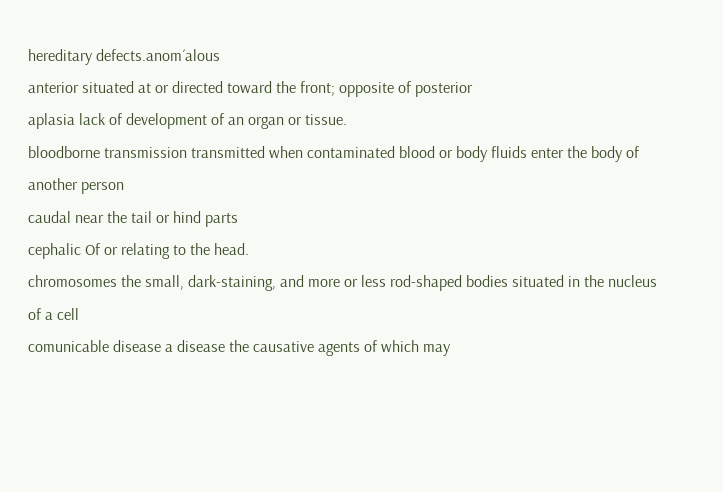hereditary defects.anom´alous
anterior situated at or directed toward the front; opposite of posterior
aplasia lack of development of an organ or tissue.
bloodborne transmission transmitted when contaminated blood or body fluids enter the body of another person
caudal near the tail or hind parts
cephalic Of or relating to the head.
chromosomes the small, dark-staining, and more or less rod-shaped bodies situated in the nucleus of a cell
comunicable disease a disease the causative agents of which may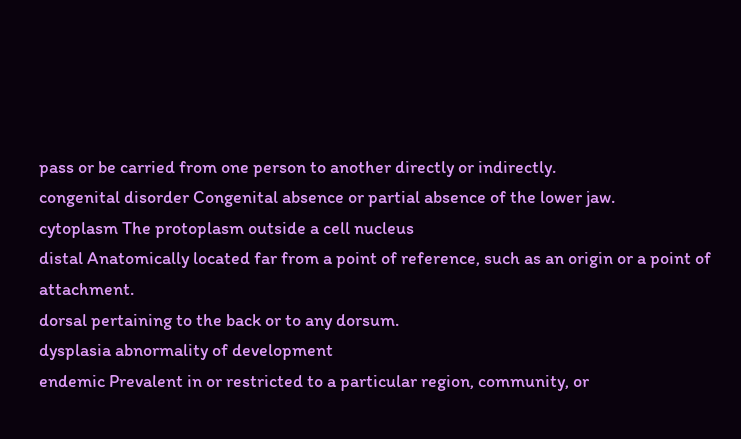pass or be carried from one person to another directly or indirectly.
congenital disorder Congenital absence or partial absence of the lower jaw.
cytoplasm The protoplasm outside a cell nucleus
distal Anatomically located far from a point of reference, such as an origin or a point of attachment.
dorsal pertaining to the back or to any dorsum.
dysplasia abnormality of development
endemic Prevalent in or restricted to a particular region, community, or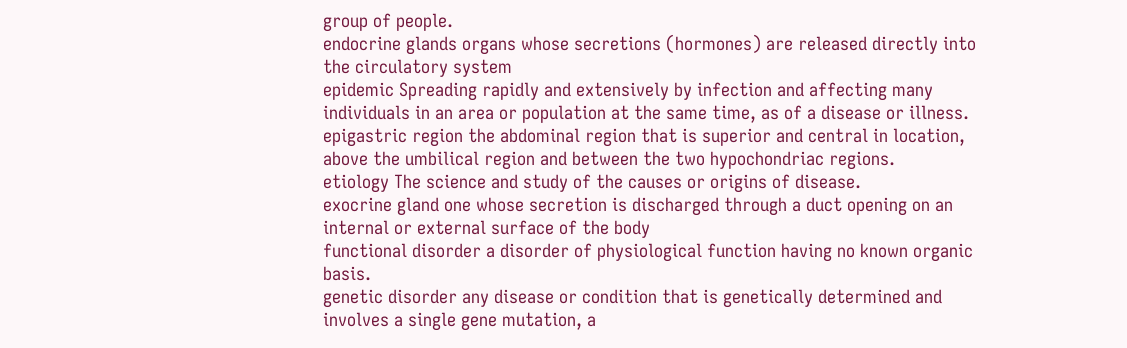group of people.
endocrine glands organs whose secretions (hormones) are released directly into the circulatory system
epidemic Spreading rapidly and extensively by infection and affecting many individuals in an area or population at the same time, as of a disease or illness.
epigastric region the abdominal region that is superior and central in location, above the umbilical region and between the two hypochondriac regions.
etiology The science and study of the causes or origins of disease.
exocrine gland one whose secretion is discharged through a duct opening on an internal or external surface of the body
functional disorder a disorder of physiological function having no known organic basis.
genetic disorder any disease or condition that is genetically determined and involves a single gene mutation, a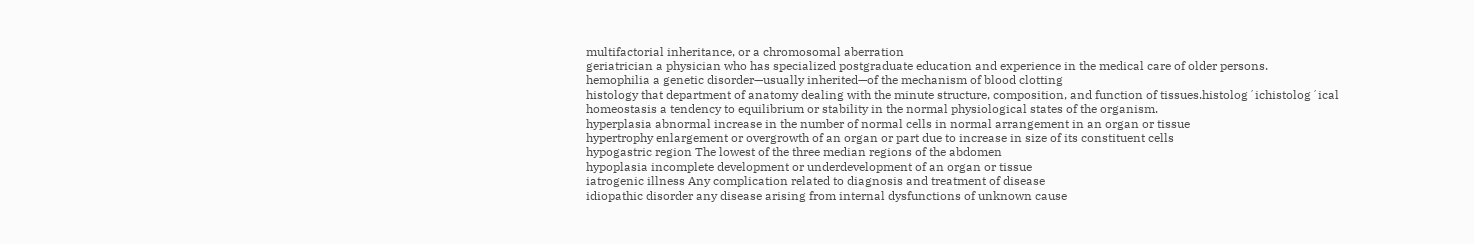multifactorial inheritance, or a chromosomal aberration
geriatrician a physician who has specialized postgraduate education and experience in the medical care of older persons.
hemophilia a genetic disorder—usually inherited—of the mechanism of blood clotting
histology that department of anatomy dealing with the minute structure, composition, and function of tissues.histolog´ichistolog´ical
homeostasis a tendency to equilibrium or stability in the normal physiological states of the organism.
hyperplasia abnormal increase in the number of normal cells in normal arrangement in an organ or tissue
hypertrophy enlargement or overgrowth of an organ or part due to increase in size of its constituent cells
hypogastric region The lowest of the three median regions of the abdomen
hypoplasia incomplete development or underdevelopment of an organ or tissue
iatrogenic illness Any complication related to diagnosis and treatment of disease
idiopathic disorder any disease arising from internal dysfunctions of unknown cause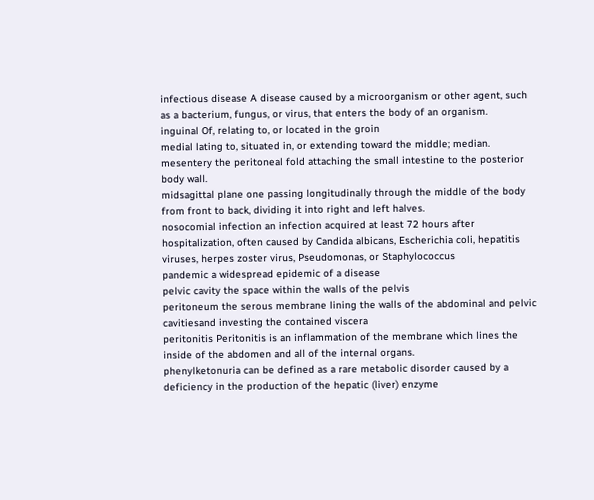infectious disease A disease caused by a microorganism or other agent, such as a bacterium, fungus, or virus, that enters the body of an organism.
inguinal Of, relating to, or located in the groin
medial lating to, situated in, or extending toward the middle; median.
mesentery the peritoneal fold attaching the small intestine to the posterior body wall.
midsagittal plane one passing longitudinally through the middle of the body from front to back, dividing it into right and left halves.
nosocomial infection an infection acquired at least 72 hours after hospitalization, often caused by Candida albicans, Escherichia coli, hepatitis viruses, herpes zoster virus, Pseudomonas, or Staphylococcus
pandemic a widespread epidemic of a disease
pelvic cavity the space within the walls of the pelvis
peritoneum the serous membrane lining the walls of the abdominal and pelvic cavitiesand investing the contained viscera
peritonitis Peritonitis is an inflammation of the membrane which lines the inside of the abdomen and all of the internal organs.
phenylketonuria can be defined as a rare metabolic disorder caused by a deficiency in the production of the hepatic (liver) enzyme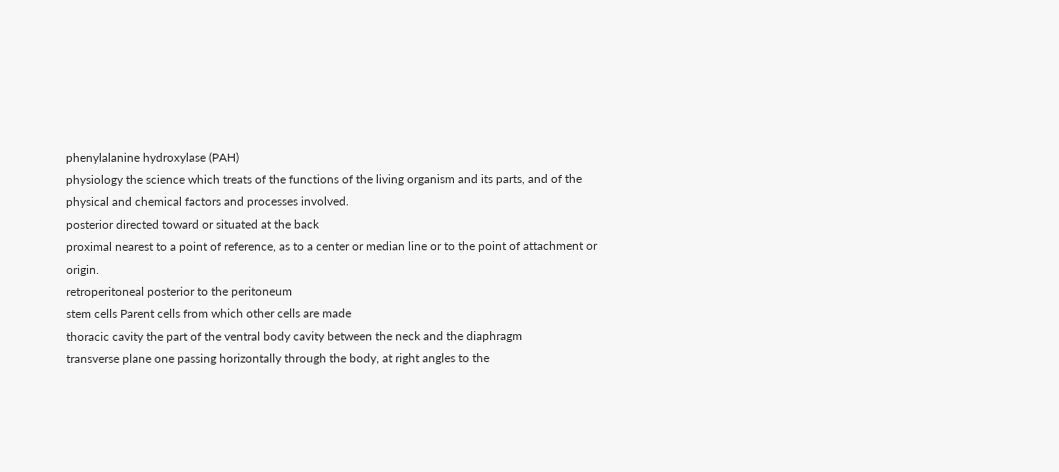phenylalanine hydroxylase (PAH)
physiology the science which treats of the functions of the living organism and its parts, and of the physical and chemical factors and processes involved.
posterior directed toward or situated at the back
proximal nearest to a point of reference, as to a center or median line or to the point of attachment or origin.
retroperitoneal posterior to the peritoneum
stem cells Parent cells from which other cells are made
thoracic cavity the part of the ventral body cavity between the neck and the diaphragm
transverse plane one passing horizontally through the body, at right angles to the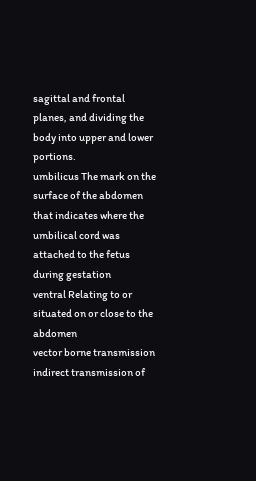sagittal and frontal planes, and dividing the body into upper and lower portions.
umbilicus The mark on the surface of the abdomen that indicates where the umbilical cord was attached to the fetus during gestation
ventral Relating to or situated on or close to the abdomen
vector borne transmission indirect transmission of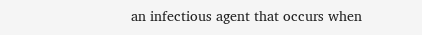an infectious agent that occurs when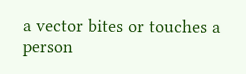a vector bites or touches a person